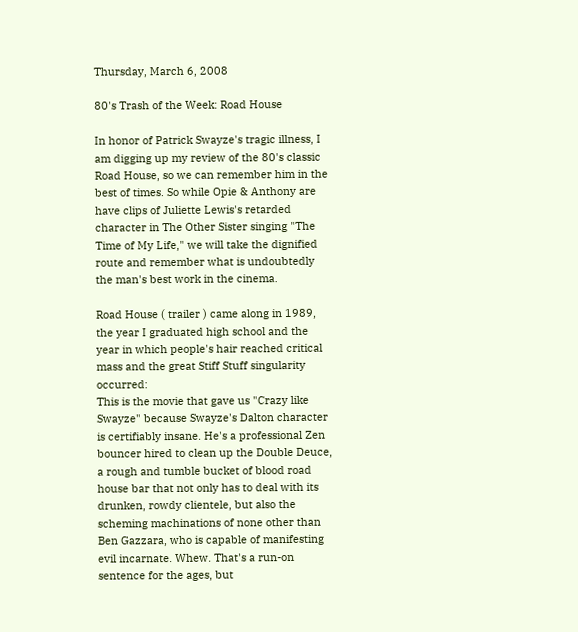Thursday, March 6, 2008

80's Trash of the Week: Road House

In honor of Patrick Swayze's tragic illness, I am digging up my review of the 80's classic Road House, so we can remember him in the best of times. So while Opie & Anthony are have clips of Juliette Lewis's retarded character in The Other Sister singing "The Time of My Life," we will take the dignified route and remember what is undoubtedly the man's best work in the cinema.

Road House ( trailer ) came along in 1989, the year I graduated high school and the year in which people's hair reached critical mass and the great Stiff Stuff singularity occurred:
This is the movie that gave us "Crazy like Swayze" because Swayze's Dalton character is certifiably insane. He's a professional Zen bouncer hired to clean up the Double Deuce, a rough and tumble bucket of blood road house bar that not only has to deal with its drunken, rowdy clientele, but also the scheming machinations of none other than Ben Gazzara, who is capable of manifesting evil incarnate. Whew. That's a run-on sentence for the ages, but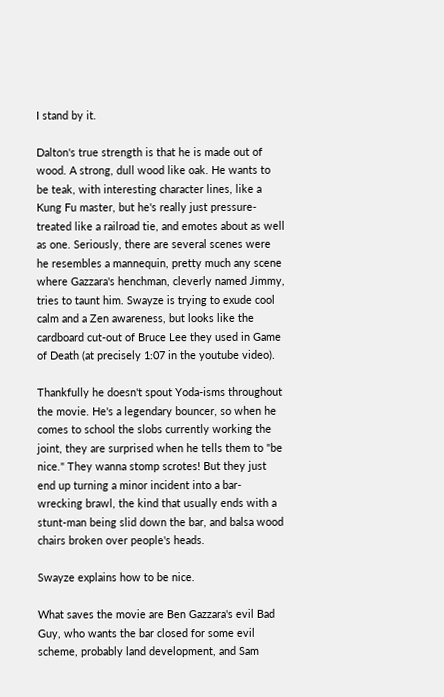I stand by it.

Dalton's true strength is that he is made out of wood. A strong, dull wood like oak. He wants to be teak, with interesting character lines, like a Kung Fu master, but he's really just pressure-treated like a railroad tie, and emotes about as well as one. Seriously, there are several scenes were he resembles a mannequin, pretty much any scene where Gazzara's henchman, cleverly named Jimmy, tries to taunt him. Swayze is trying to exude cool calm and a Zen awareness, but looks like the cardboard cut-out of Bruce Lee they used in Game of Death (at precisely 1:07 in the youtube video).

Thankfully he doesn't spout Yoda-isms throughout the movie. He's a legendary bouncer, so when he comes to school the slobs currently working the joint, they are surprised when he tells them to "be nice." They wanna stomp scrotes! But they just end up turning a minor incident into a bar-wrecking brawl, the kind that usually ends with a stunt-man being slid down the bar, and balsa wood chairs broken over people's heads.

Swayze explains how to be nice.

What saves the movie are Ben Gazzara's evil Bad Guy, who wants the bar closed for some evil scheme, probably land development, and Sam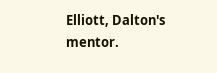Elliott, Dalton's mentor.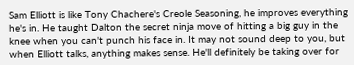Sam Elliott is like Tony Chachere's Creole Seasoning, he improves everything he's in. He taught Dalton the secret ninja move of hitting a big guy in the knee when you can't punch his face in. It may not sound deep to you, but when Elliott talks, anything makes sense. He'll definitely be taking over for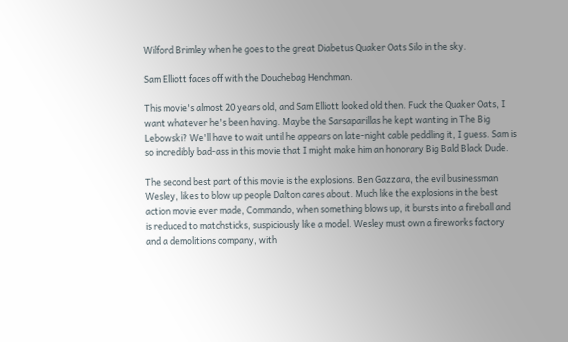Wilford Brimley when he goes to the great Diabetus Quaker Oats Silo in the sky.

Sam Elliott faces off with the Douchebag Henchman.

This movie's almost 20 years old, and Sam Elliott looked old then. Fuck the Quaker Oats, I want whatever he's been having. Maybe the Sarsaparillas he kept wanting in The Big Lebowski? We'll have to wait until he appears on late-night cable peddling it, I guess. Sam is so incredibly bad-ass in this movie that I might make him an honorary Big Bald Black Dude.

The second best part of this movie is the explosions. Ben Gazzara, the evil businessman Wesley, likes to blow up people Dalton cares about. Much like the explosions in the best action movie ever made, Commando, when something blows up, it bursts into a fireball and is reduced to matchsticks, suspiciously like a model. Wesley must own a fireworks factory and a demolitions company, with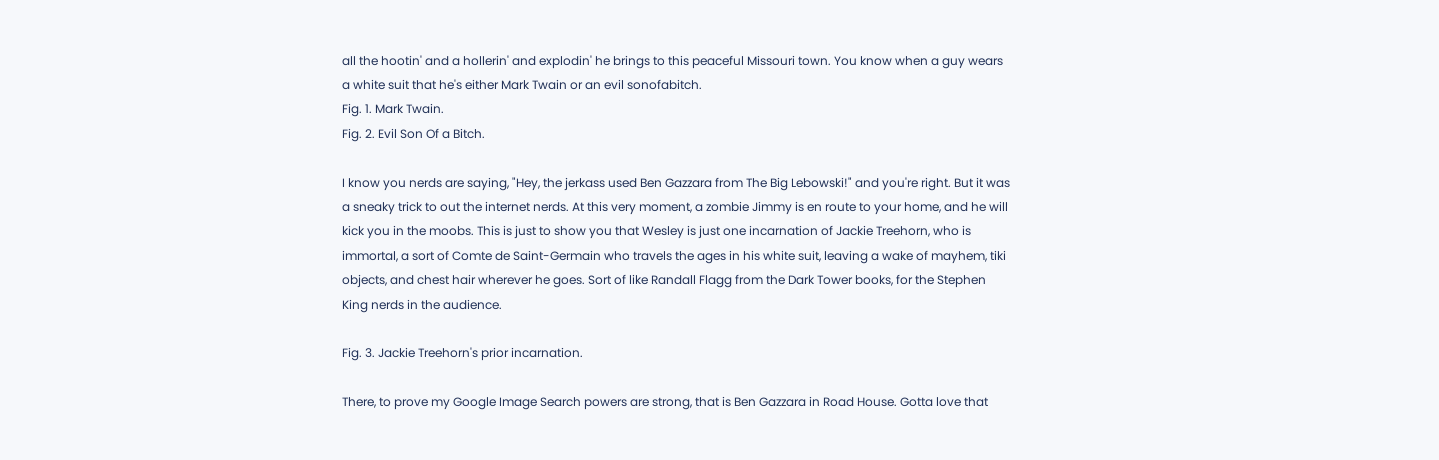all the hootin' and a hollerin' and explodin' he brings to this peaceful Missouri town. You know when a guy wears a white suit that he's either Mark Twain or an evil sonofabitch.
Fig. 1. Mark Twain.
Fig. 2. Evil Son Of a Bitch.

I know you nerds are saying, "Hey, the jerkass used Ben Gazzara from The Big Lebowski!" and you're right. But it was a sneaky trick to out the internet nerds. At this very moment, a zombie Jimmy is en route to your home, and he will kick you in the moobs. This is just to show you that Wesley is just one incarnation of Jackie Treehorn, who is immortal, a sort of Comte de Saint-Germain who travels the ages in his white suit, leaving a wake of mayhem, tiki objects, and chest hair wherever he goes. Sort of like Randall Flagg from the Dark Tower books, for the Stephen King nerds in the audience.

Fig. 3. Jackie Treehorn's prior incarnation.

There, to prove my Google Image Search powers are strong, that is Ben Gazzara in Road House. Gotta love that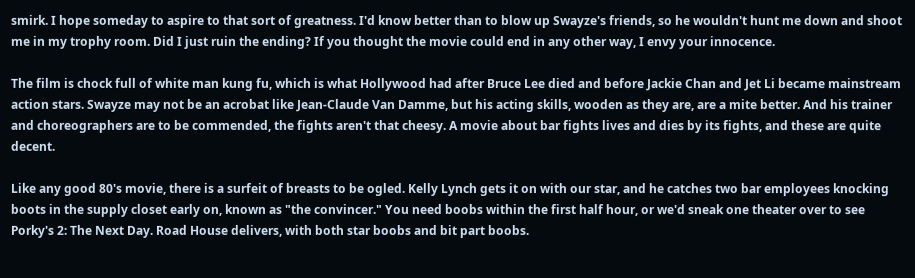smirk. I hope someday to aspire to that sort of greatness. I'd know better than to blow up Swayze's friends, so he wouldn't hunt me down and shoot me in my trophy room. Did I just ruin the ending? If you thought the movie could end in any other way, I envy your innocence.

The film is chock full of white man kung fu, which is what Hollywood had after Bruce Lee died and before Jackie Chan and Jet Li became mainstream action stars. Swayze may not be an acrobat like Jean-Claude Van Damme, but his acting skills, wooden as they are, are a mite better. And his trainer and choreographers are to be commended, the fights aren't that cheesy. A movie about bar fights lives and dies by its fights, and these are quite decent.

Like any good 80's movie, there is a surfeit of breasts to be ogled. Kelly Lynch gets it on with our star, and he catches two bar employees knocking boots in the supply closet early on, known as "the convincer." You need boobs within the first half hour, or we'd sneak one theater over to see Porky's 2: The Next Day. Road House delivers, with both star boobs and bit part boobs.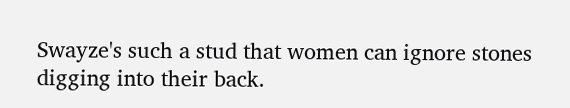Swayze's such a stud that women can ignore stones digging into their back.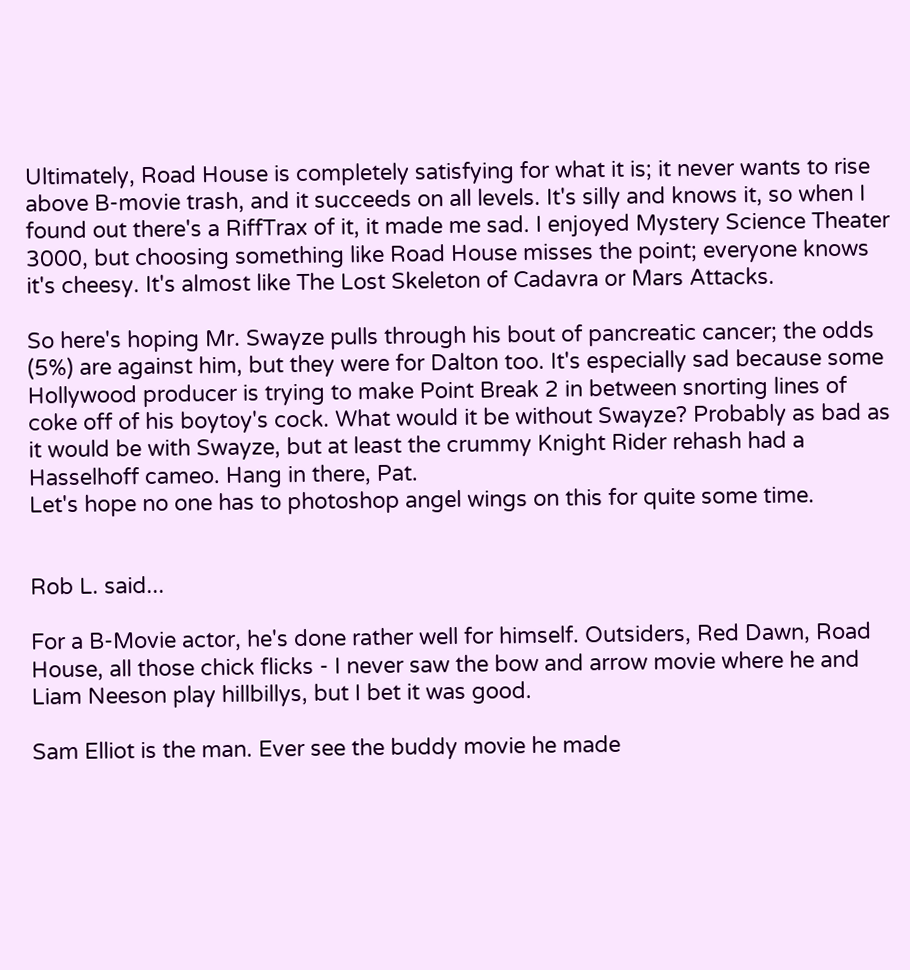Ultimately, Road House is completely satisfying for what it is; it never wants to rise above B-movie trash, and it succeeds on all levels. It's silly and knows it, so when I found out there's a RiffTrax of it, it made me sad. I enjoyed Mystery Science Theater 3000, but choosing something like Road House misses the point; everyone knows it's cheesy. It's almost like The Lost Skeleton of Cadavra or Mars Attacks.

So here's hoping Mr. Swayze pulls through his bout of pancreatic cancer; the odds (5%) are against him, but they were for Dalton too. It's especially sad because some Hollywood producer is trying to make Point Break 2 in between snorting lines of coke off of his boytoy's cock. What would it be without Swayze? Probably as bad as it would be with Swayze, but at least the crummy Knight Rider rehash had a Hasselhoff cameo. Hang in there, Pat.
Let's hope no one has to photoshop angel wings on this for quite some time.


Rob L. said...

For a B-Movie actor, he's done rather well for himself. Outsiders, Red Dawn, Road House, all those chick flicks - I never saw the bow and arrow movie where he and Liam Neeson play hillbillys, but I bet it was good.

Sam Elliot is the man. Ever see the buddy movie he made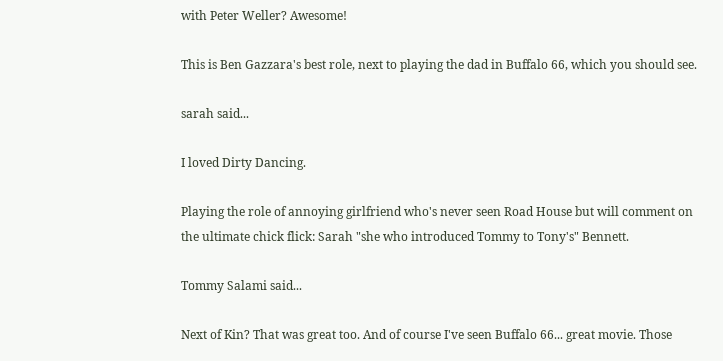with Peter Weller? Awesome!

This is Ben Gazzara's best role, next to playing the dad in Buffalo 66, which you should see.

sarah said...

I loved Dirty Dancing.

Playing the role of annoying girlfriend who's never seen Road House but will comment on the ultimate chick flick: Sarah "she who introduced Tommy to Tony's" Bennett.

Tommy Salami said...

Next of Kin? That was great too. And of course I've seen Buffalo 66... great movie. Those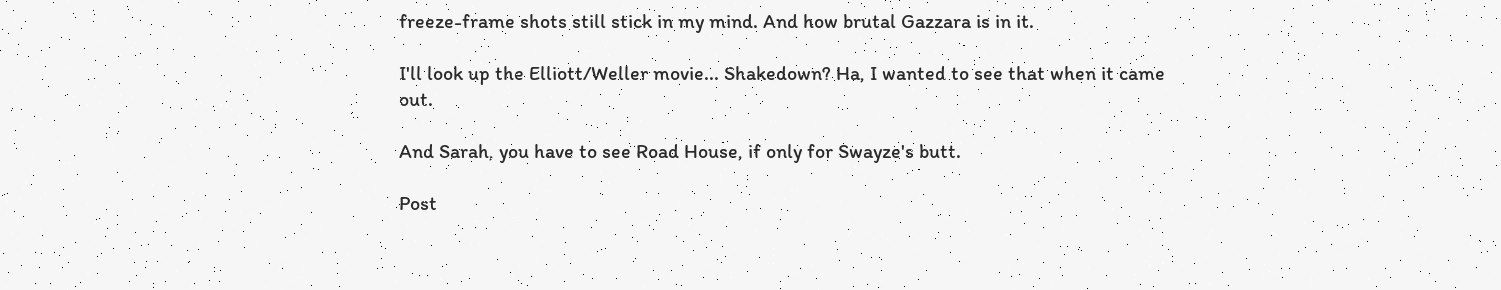freeze-frame shots still stick in my mind. And how brutal Gazzara is in it.

I'll look up the Elliott/Weller movie... Shakedown? Ha, I wanted to see that when it came out.

And Sarah, you have to see Road House, if only for Swayze's butt.

Post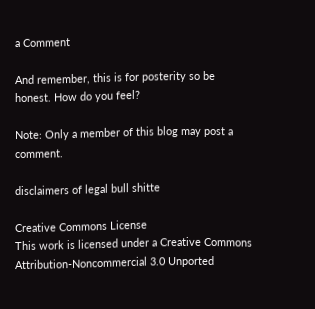a Comment

And remember, this is for posterity so be honest. How do you feel?

Note: Only a member of this blog may post a comment.

disclaimers of legal bull shitte

Creative Commons License
This work is licensed under a Creative Commons Attribution-Noncommercial 3.0 Unported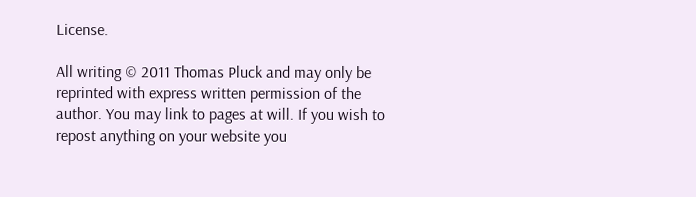License.

All writing © 2011 Thomas Pluck and may only be reprinted with express written permission of the author. You may link to pages at will. If you wish to repost anything on your website you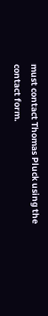must contact Thomas Pluck using the contact form.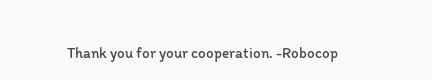Thank you for your cooperation. -Robocop